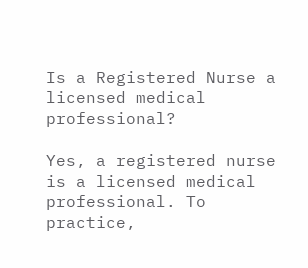Is a Registered Nurse a licensed medical professional?

Yes, a registered nurse is a licensed medical professional. To practice,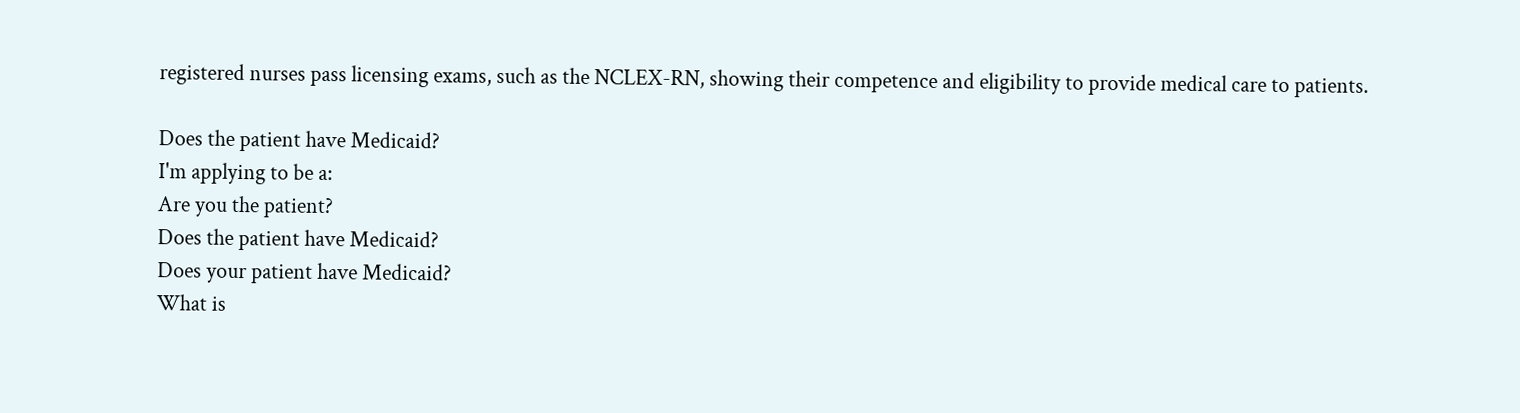registered nurses pass licensing exams, such as the NCLEX-RN, showing their competence and eligibility to provide medical care to patients.

Does the patient have Medicaid?
I'm applying to be a:
Are you the patient?
Does the patient have Medicaid?
Does your patient have Medicaid?
What is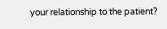your relationship to the patient?